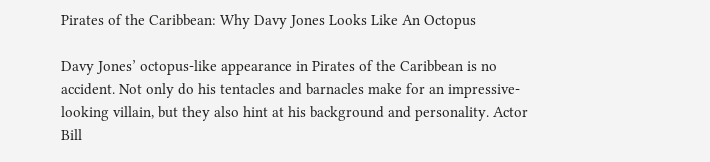Pirates of the Caribbean: Why Davy Jones Looks Like An Octopus

Davy Jones’ octopus-like appearance in Pirates of the Caribbean is no accident. Not only do his tentacles and barnacles make for an impressive-looking villain, but they also hint at his background and personality. Actor Bill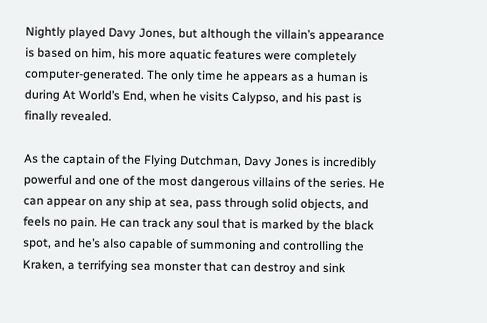Nightly played Davy Jones, but although the villain’s appearance is based on him, his more aquatic features were completely computer-generated. The only time he appears as a human is during At World’s End, when he visits Calypso, and his past is finally revealed.

As the captain of the Flying Dutchman, Davy Jones is incredibly powerful and one of the most dangerous villains of the series. He can appear on any ship at sea, pass through solid objects, and feels no pain. He can track any soul that is marked by the black spot, and he’s also capable of summoning and controlling the Kraken, a terrifying sea monster that can destroy and sink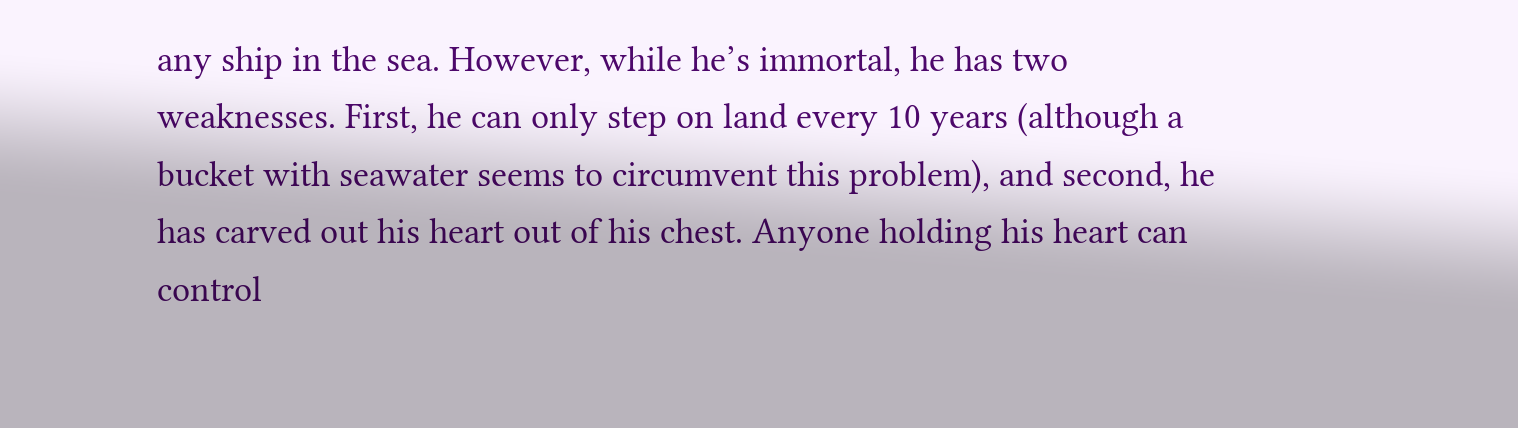any ship in the sea. However, while he’s immortal, he has two weaknesses. First, he can only step on land every 10 years (although a bucket with seawater seems to circumvent this problem), and second, he has carved out his heart out of his chest. Anyone holding his heart can control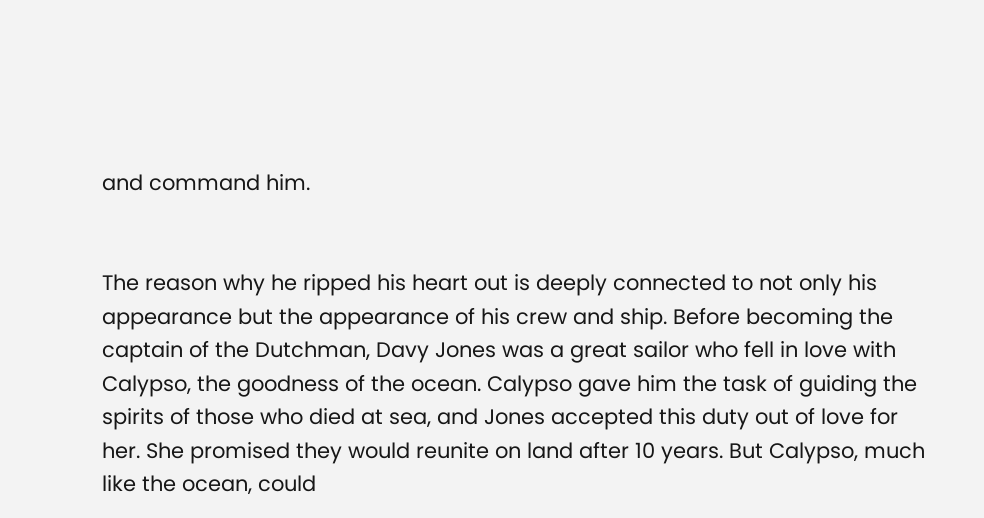and command him.


The reason why he ripped his heart out is deeply connected to not only his appearance but the appearance of his crew and ship. Before becoming the captain of the Dutchman, Davy Jones was a great sailor who fell in love with Calypso, the goodness of the ocean. Calypso gave him the task of guiding the spirits of those who died at sea, and Jones accepted this duty out of love for her. She promised they would reunite on land after 10 years. But Calypso, much like the ocean, could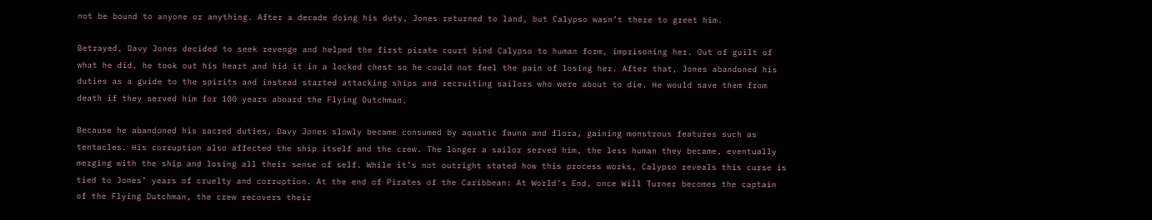not be bound to anyone or anything. After a decade doing his duty, Jones returned to land, but Calypso wasn’t there to greet him.

Betrayed, Davy Jones decided to seek revenge and helped the first pirate court bind Calypso to human form, imprisoning her. Out of guilt of what he did, he took out his heart and hid it in a locked chest so he could not feel the pain of losing her. After that, Jones abandoned his duties as a guide to the spirits and instead started attacking ships and recruiting sailors who were about to die. He would save them from death if they served him for 100 years aboard the Flying Dutchman.

Because he abandoned his sacred duties, Davy Jones slowly became consumed by aquatic fauna and flora, gaining monstrous features such as tentacles. His corruption also affected the ship itself and the crew. The longer a sailor served him, the less human they became, eventually merging with the ship and losing all their sense of self. While it’s not outright stated how this process works, Calypso reveals this curse is tied to Jones’ years of cruelty and corruption. At the end of Pirates of the Caribbean: At World’s End, once Will Turner becomes the captain of the Flying Dutchman, the crew recovers their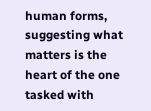human forms, suggesting what matters is the heart of the one tasked with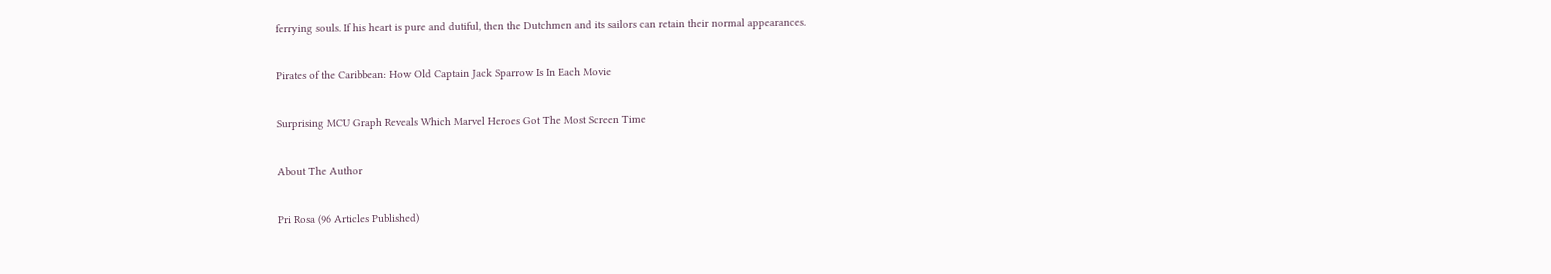ferrying souls. If his heart is pure and dutiful, then the Dutchmen and its sailors can retain their normal appearances.

Pirates of the Caribbean: How Old Captain Jack Sparrow Is In Each Movie

Surprising MCU Graph Reveals Which Marvel Heroes Got The Most Screen Time

About The Author

Pri Rosa (96 Articles Published)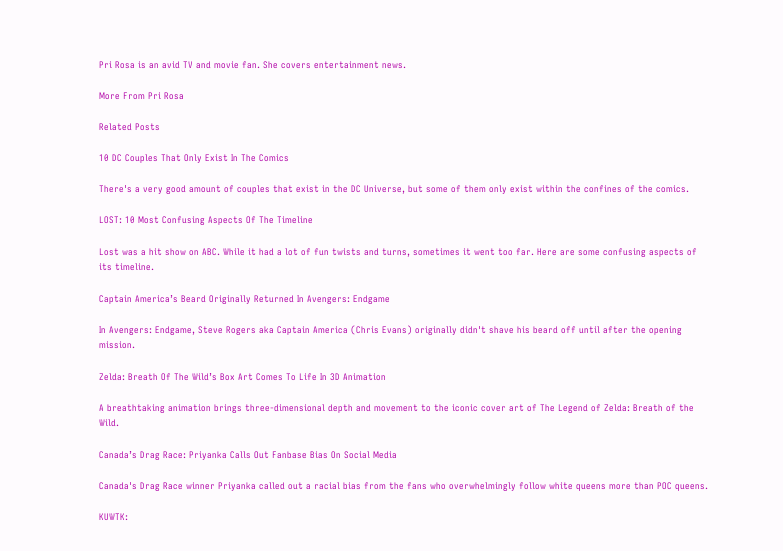Pri Rosa is an avid TV and movie fan. She covers entertainment news.

More From Pri Rosa

Related Posts

10 DC Couples That Only Exist In The Comics

There's a very good amount of couples that exist in the DC Universe, but some of them only exist within the confines of the comics.

LOST: 10 Most Confusing Aspects Of The Timeline

Lost was a hit show on ABC. While it had a lot of fun twists and turns, sometimes it went too far. Here are some confusing aspects of its timeline.

Captain America’s Beard Originally Returned In Avengers: Endgame

In Avengers: Endgame, Steve Rogers aka Captain America (Chris Evans) originally didn't shave his beard off until after the opening mission.

Zelda: Breath Of The Wild’s Box Art Comes To Life In 3D Animation

A breathtaking animation brings three-dimensional depth and movement to the iconic cover art of The Legend of Zelda: Breath of the Wild.

Canada’s Drag Race: Priyanka Calls Out Fanbase Bias On Social Media

Canada's Drag Race winner Priyanka called out a racial bias from the fans who overwhelmingly follow white queens more than POC queens.

KUWTK: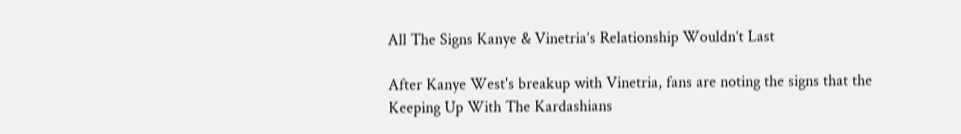All The Signs Kanye & Vinetria’s Relationship Wouldn’t Last

After Kanye West's breakup with Vinetria, fans are noting the signs that the Keeping Up With The Kardashians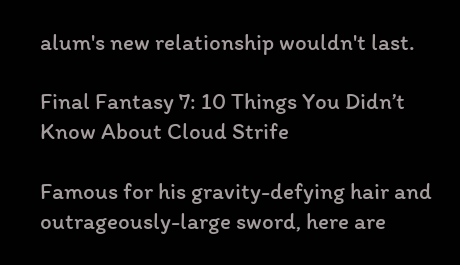alum's new relationship wouldn't last.

Final Fantasy 7: 10 Things You Didn’t Know About Cloud Strife

Famous for his gravity-defying hair and outrageously-large sword, here are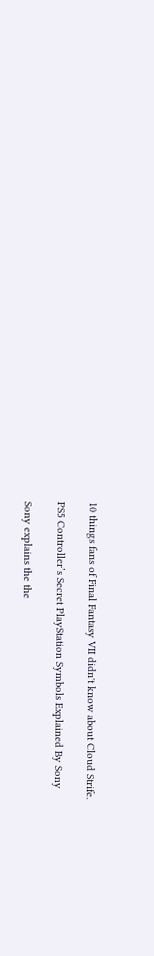10 things fans of Final Fantasy VII didn't know about Cloud Strife.

PS5 Controller’s Secret PlayStation Symbols Explained By Sony

Sony explains the the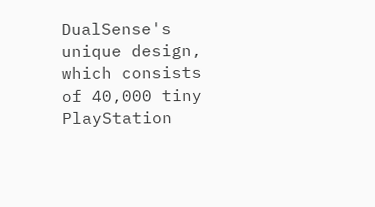DualSense's unique design, which consists of 40,000 tiny PlayStation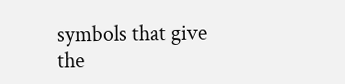symbols that give the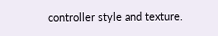controller style and texture.